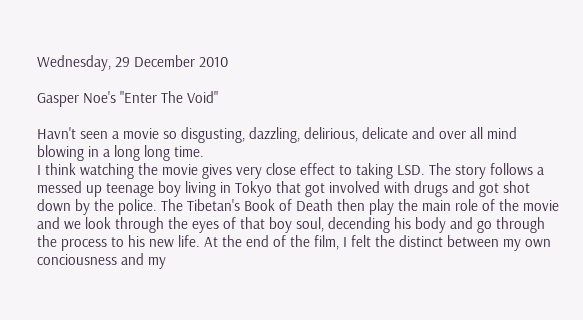Wednesday, 29 December 2010

Gasper Noe's "Enter The Void"

Havn't seen a movie so disgusting, dazzling, delirious, delicate and over all mind blowing in a long long time.
I think watching the movie gives very close effect to taking LSD. The story follows a messed up teenage boy living in Tokyo that got involved with drugs and got shot down by the police. The Tibetan's Book of Death then play the main role of the movie and we look through the eyes of that boy soul, decending his body and go through the process to his new life. At the end of the film, I felt the distinct between my own conciousness and my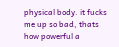physical body. it fucks me up so bad, thats how powerful a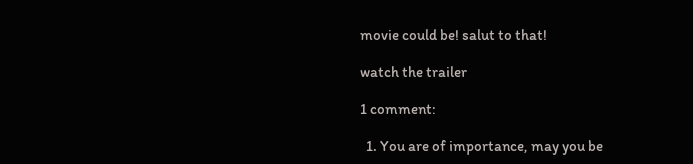movie could be! salut to that!

watch the trailer

1 comment:

  1. You are of importance, may you be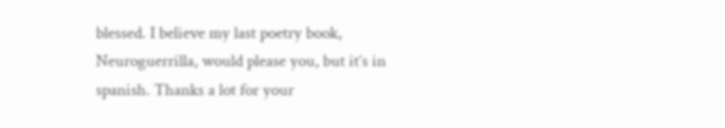blessed. I believe my last poetry book, Neuroguerrilla, would please you, but it´s in spanish. Thanks a lot for your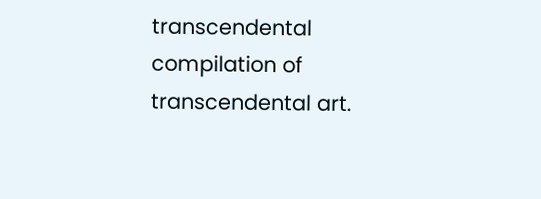transcendental compilation of transcendental art.